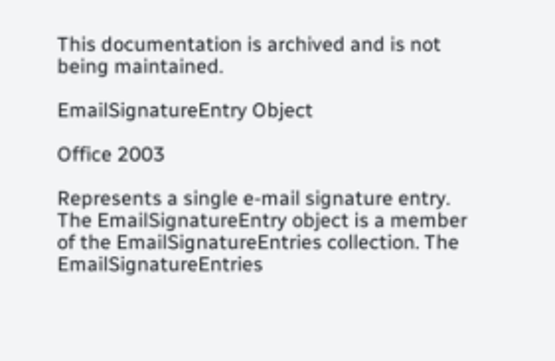This documentation is archived and is not being maintained.

EmailSignatureEntry Object

Office 2003

Represents a single e-mail signature entry. The EmailSignatureEntry object is a member of the EmailSignatureEntries collection. The EmailSignatureEntries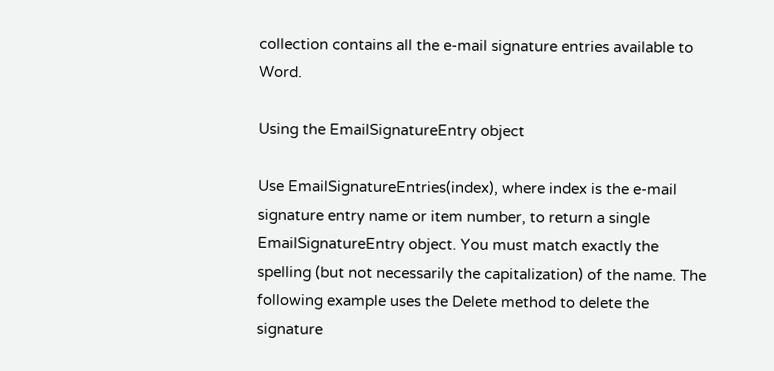collection contains all the e-mail signature entries available to Word.

Using the EmailSignatureEntry object

Use EmailSignatureEntries(index), where index is the e-mail signature entry name or item number, to return a single EmailSignatureEntry object. You must match exactly the spelling (but not necessarily the capitalization) of the name. The following example uses the Delete method to delete the signature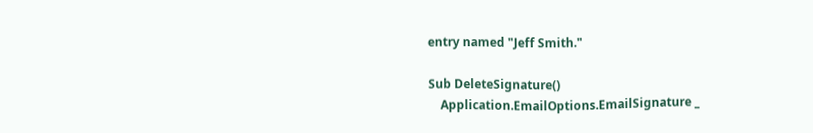entry named "Jeff Smith."

Sub DeleteSignature()
    Application.EmailOptions.EmailSignature _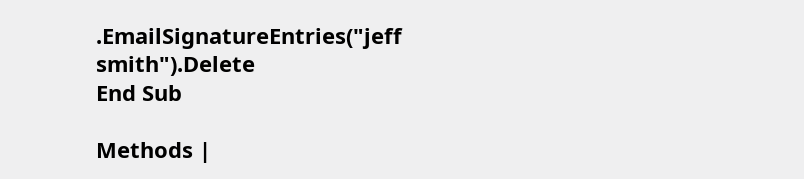.EmailSignatureEntries("jeff smith").Delete
End Sub

Methods |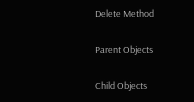Delete Method

Parent Objects

Child Objects